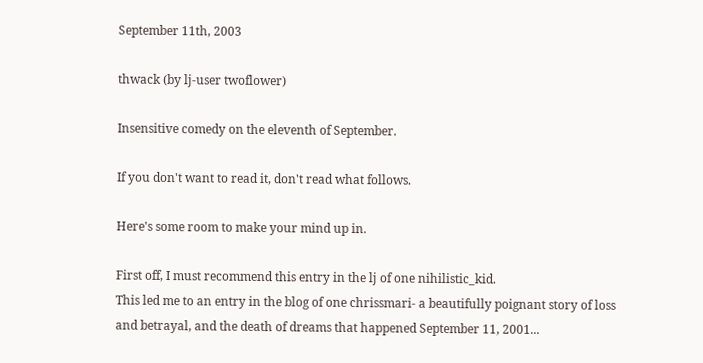September 11th, 2003

thwack (by lj-user twoflower)

Insensitive comedy on the eleventh of September.

If you don't want to read it, don't read what follows.

Here's some room to make your mind up in.

First off, I must recommend this entry in the lj of one nihilistic_kid.
This led me to an entry in the blog of one chrissmari- a beautifully poignant story of loss and betrayal, and the death of dreams that happened September 11, 2001...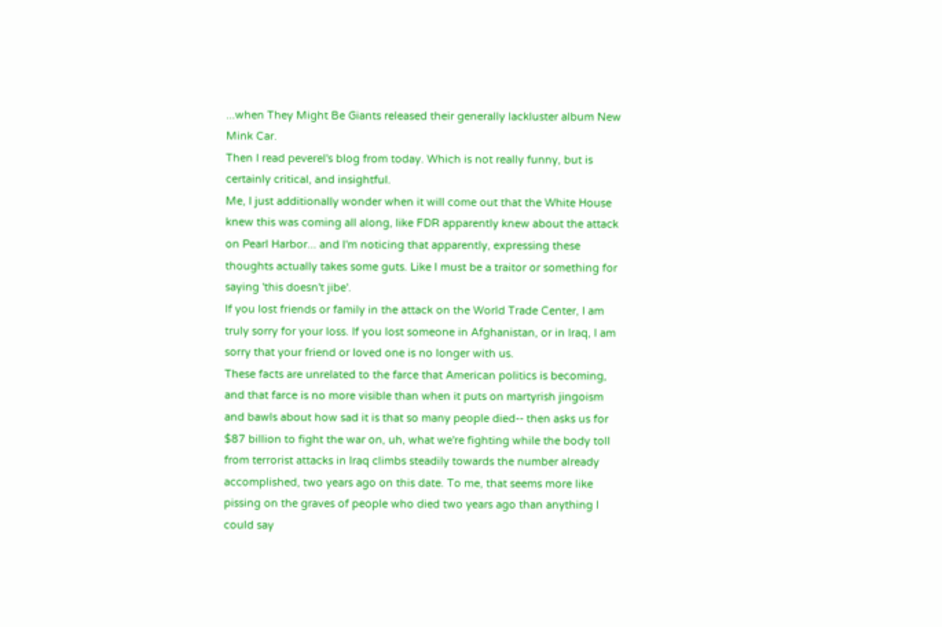...when They Might Be Giants released their generally lackluster album New Mink Car.
Then I read peverel's blog from today. Which is not really funny, but is certainly critical, and insightful.
Me, I just additionally wonder when it will come out that the White House knew this was coming all along, like FDR apparently knew about the attack on Pearl Harbor... and I'm noticing that apparently, expressing these thoughts actually takes some guts. Like I must be a traitor or something for saying 'this doesn't jibe'.
If you lost friends or family in the attack on the World Trade Center, I am truly sorry for your loss. If you lost someone in Afghanistan, or in Iraq, I am sorry that your friend or loved one is no longer with us.
These facts are unrelated to the farce that American politics is becoming, and that farce is no more visible than when it puts on martyrish jingoism and bawls about how sad it is that so many people died-- then asks us for $87 billion to fight the war on, uh, what we're fighting while the body toll from terrorist attacks in Iraq climbs steadily towards the number already accomplished, two years ago on this date. To me, that seems more like pissing on the graves of people who died two years ago than anything I could say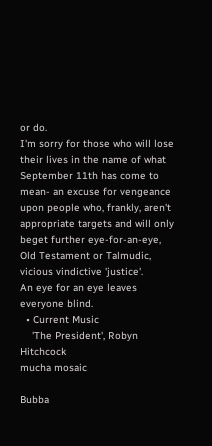or do.
I'm sorry for those who will lose their lives in the name of what September 11th has come to mean- an excuse for vengeance upon people who, frankly, aren't appropriate targets and will only beget further eye-for-an-eye, Old Testament or Talmudic, vicious vindictive 'justice'.
An eye for an eye leaves everyone blind.
  • Current Music
    'The President', Robyn Hitchcock
mucha mosaic

Bubba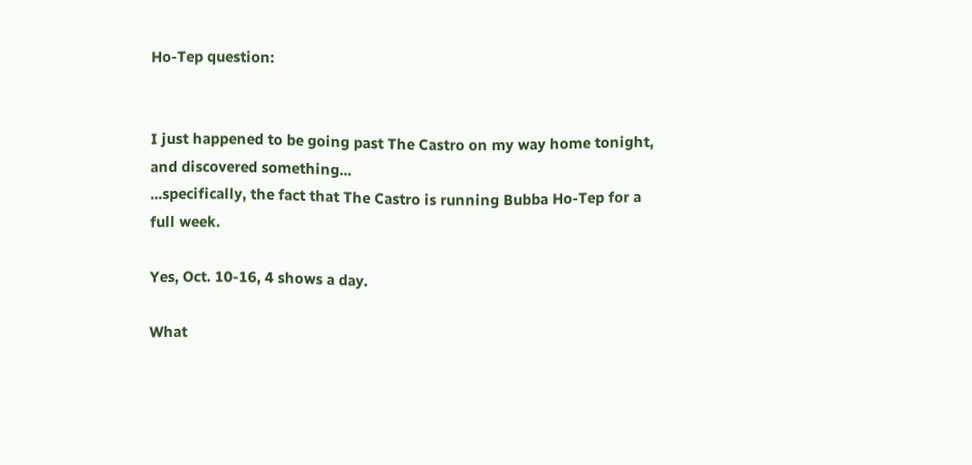Ho-Tep question:


I just happened to be going past The Castro on my way home tonight, and discovered something...
...specifically, the fact that The Castro is running Bubba Ho-Tep for a full week.

Yes, Oct. 10-16, 4 shows a day.

What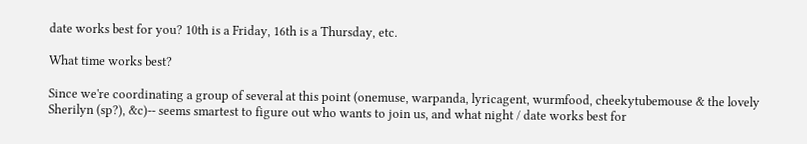date works best for you? 10th is a Friday, 16th is a Thursday, etc.

What time works best?

Since we're coordinating a group of several at this point (onemuse, warpanda, lyricagent, wurmfood, cheekytubemouse & the lovely Sherilyn (sp?), &c)-- seems smartest to figure out who wants to join us, and what night / date works best for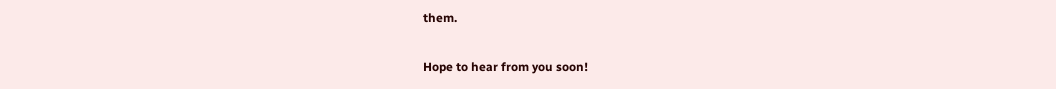them.

Hope to hear from you soon!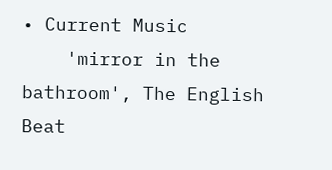• Current Music
    'mirror in the bathroom', The English Beat